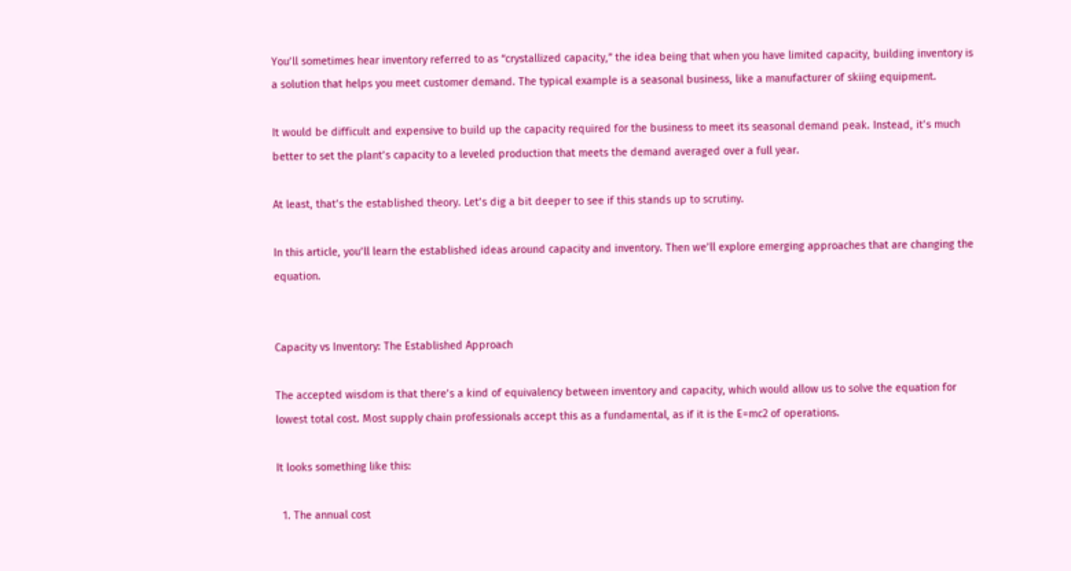You’ll sometimes hear inventory referred to as “crystallized capacity,” the idea being that when you have limited capacity, building inventory is a solution that helps you meet customer demand. The typical example is a seasonal business, like a manufacturer of skiing equipment.

It would be difficult and expensive to build up the capacity required for the business to meet its seasonal demand peak. Instead, it’s much better to set the plant’s capacity to a leveled production that meets the demand averaged over a full year.

At least, that’s the established theory. Let’s dig a bit deeper to see if this stands up to scrutiny.

In this article, you’ll learn the established ideas around capacity and inventory. Then we’ll explore emerging approaches that are changing the equation.


Capacity vs Inventory: The Established Approach

The accepted wisdom is that there’s a kind of equivalency between inventory and capacity, which would allow us to solve the equation for lowest total cost. Most supply chain professionals accept this as a fundamental, as if it is the E=mc2 of operations.

It looks something like this:

  1. The annual cost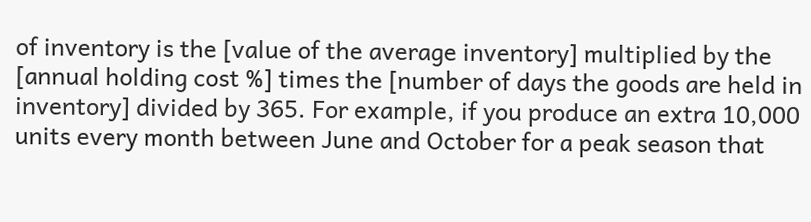of inventory is the [value of the average inventory] multiplied by the [annual holding cost %] times the [number of days the goods are held in inventory] divided by 365. For example, if you produce an extra 10,000 units every month between June and October for a peak season that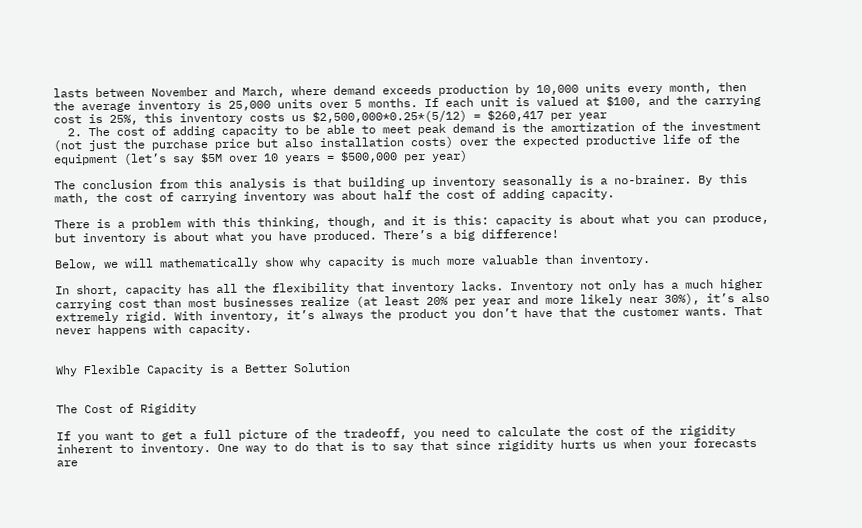lasts between November and March, where demand exceeds production by 10,000 units every month, then the average inventory is 25,000 units over 5 months. If each unit is valued at $100, and the carrying cost is 25%, this inventory costs us $2,500,000*0.25*(5/12) = $260,417 per year
  2. The cost of adding capacity to be able to meet peak demand is the amortization of the investment (not just the purchase price but also installation costs) over the expected productive life of the equipment (let’s say $5M over 10 years = $500,000 per year)

The conclusion from this analysis is that building up inventory seasonally is a no-brainer. By this math, the cost of carrying inventory was about half the cost of adding capacity.

There is a problem with this thinking, though, and it is this: capacity is about what you can produce, but inventory is about what you have produced. There’s a big difference!

Below, we will mathematically show why capacity is much more valuable than inventory.

In short, capacity has all the flexibility that inventory lacks. Inventory not only has a much higher carrying cost than most businesses realize (at least 20% per year and more likely near 30%), it’s also extremely rigid. With inventory, it’s always the product you don’t have that the customer wants. That never happens with capacity.


Why Flexible Capacity is a Better Solution


The Cost of Rigidity

If you want to get a full picture of the tradeoff, you need to calculate the cost of the rigidity inherent to inventory. One way to do that is to say that since rigidity hurts us when your forecasts are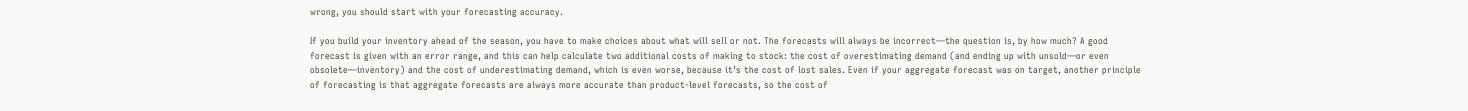wrong, you should start with your forecasting accuracy.

If you build your inventory ahead of the season, you have to make choices about what will sell or not. The forecasts will always be incorrect—the question is, by how much? A good forecast is given with an error range, and this can help calculate two additional costs of making to stock: the cost of overestimating demand (and ending up with unsold—or even obsolete—inventory) and the cost of underestimating demand, which is even worse, because it’s the cost of lost sales. Even if your aggregate forecast was on target, another principle of forecasting is that aggregate forecasts are always more accurate than product-level forecasts, so the cost of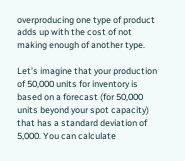overproducing one type of product adds up with the cost of not making enough of another type.

Let’s imagine that your production of 50,000 units for inventory is based on a forecast (for 50,000 units beyond your spot capacity) that has a standard deviation of 5,000. You can calculate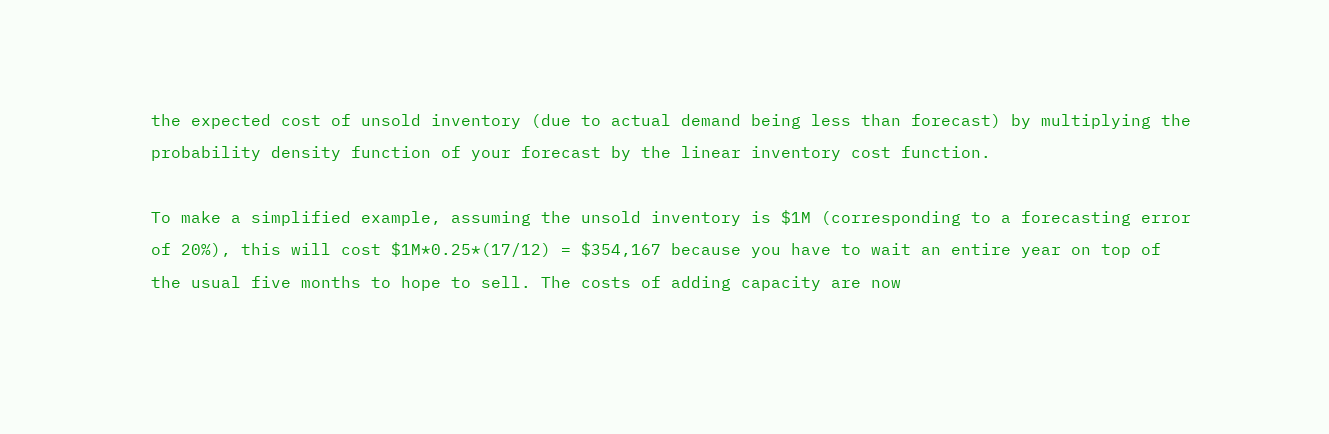the expected cost of unsold inventory (due to actual demand being less than forecast) by multiplying the probability density function of your forecast by the linear inventory cost function.

To make a simplified example, assuming the unsold inventory is $1M (corresponding to a forecasting error of 20%), this will cost $1M*0.25*(17/12) = $354,167 because you have to wait an entire year on top of the usual five months to hope to sell. The costs of adding capacity are now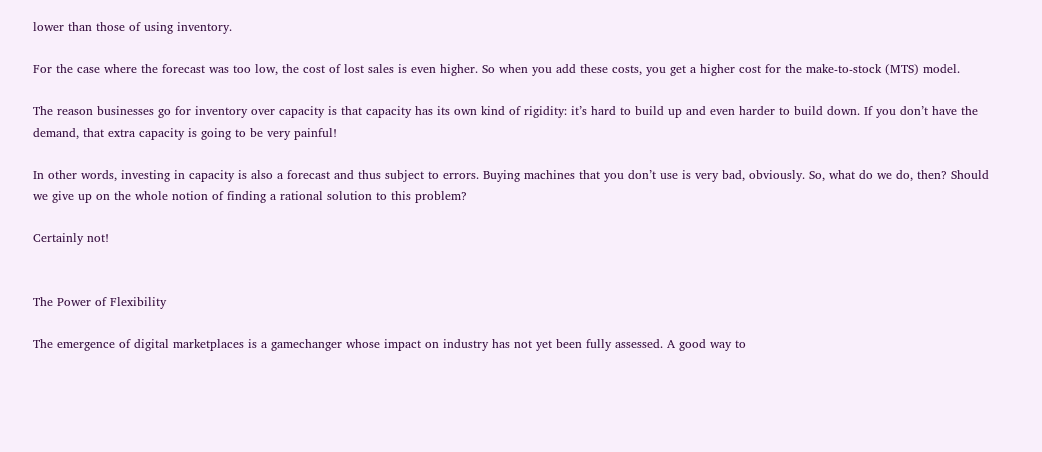lower than those of using inventory.

For the case where the forecast was too low, the cost of lost sales is even higher. So when you add these costs, you get a higher cost for the make-to-stock (MTS) model.

The reason businesses go for inventory over capacity is that capacity has its own kind of rigidity: it’s hard to build up and even harder to build down. If you don’t have the demand, that extra capacity is going to be very painful!

In other words, investing in capacity is also a forecast and thus subject to errors. Buying machines that you don’t use is very bad, obviously. So, what do we do, then? Should we give up on the whole notion of finding a rational solution to this problem?

Certainly not!


The Power of Flexibility

The emergence of digital marketplaces is a gamechanger whose impact on industry has not yet been fully assessed. A good way to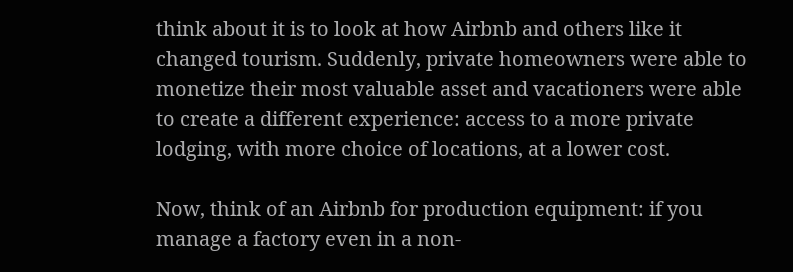think about it is to look at how Airbnb and others like it changed tourism. Suddenly, private homeowners were able to monetize their most valuable asset and vacationers were able to create a different experience: access to a more private lodging, with more choice of locations, at a lower cost.

Now, think of an Airbnb for production equipment: if you manage a factory even in a non-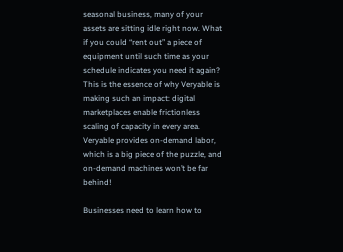seasonal business, many of your assets are sitting idle right now. What if you could “rent out” a piece of equipment until such time as your schedule indicates you need it again? This is the essence of why Veryable is making such an impact: digital marketplaces enable frictionless scaling of capacity in every area. Veryable provides on-demand labor, which is a big piece of the puzzle, and on-demand machines won’t be far behind!

Businesses need to learn how to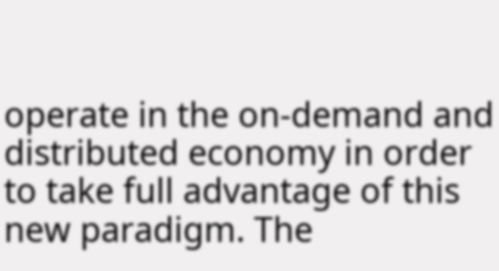operate in the on-demand and distributed economy in order to take full advantage of this new paradigm. The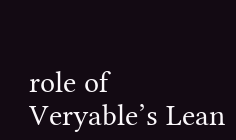role of Veryable’s Lean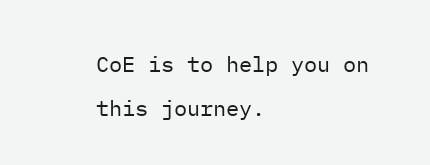CoE is to help you on this journey.